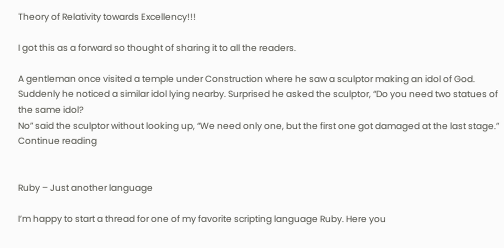Theory of Relativity towards Excellency!!!

I got this as a forward so thought of sharing it to all the readers.

A gentleman once visited a temple under Construction where he saw a sculptor making an idol of God.
Suddenly he noticed a similar idol lying nearby. Surprised he asked the sculptor, “Do you need two statues of the same idol?
No” said the sculptor without looking up, “We need only one, but the first one got damaged at the last stage.”  Continue reading


Ruby – Just another language

I’m happy to start a thread for one of my favorite scripting language Ruby. Here you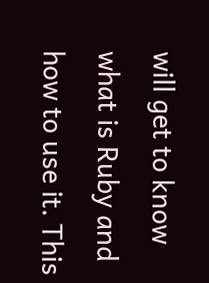will get to know what is Ruby and how to use it. This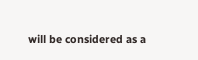will be considered as a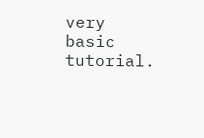very basic tutorial.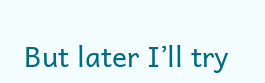But later I’ll try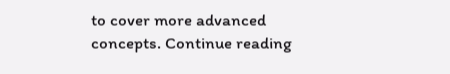to cover more advanced concepts. Continue reading